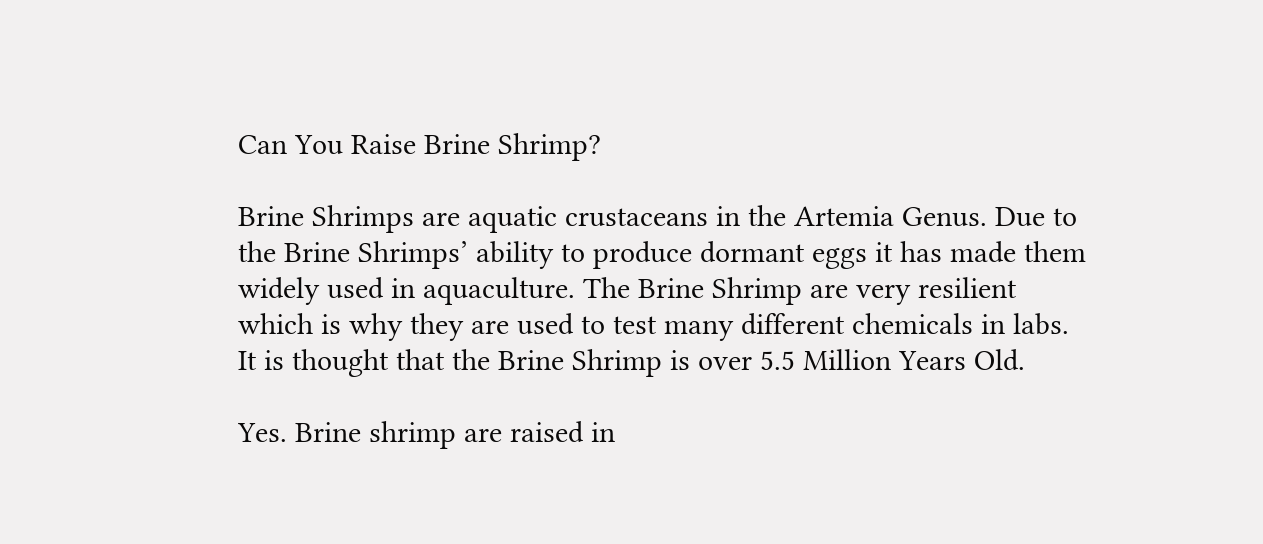Can You Raise Brine Shrimp?

Brine Shrimps are aquatic crustaceans in the Artemia Genus. Due to the Brine Shrimps’ ability to produce dormant eggs it has made them widely used in aquaculture. The Brine Shrimp are very resilient which is why they are used to test many different chemicals in labs. It is thought that the Brine Shrimp is over 5.5 Million Years Old.

Yes. Brine shrimp are raised in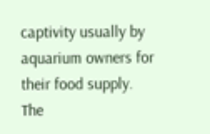captivity usually by aquarium owners for their food supply. The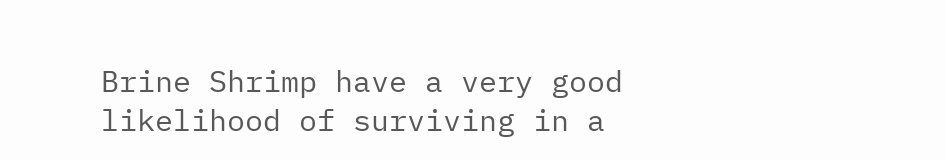Brine Shrimp have a very good likelihood of surviving in a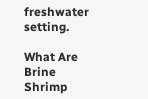freshwater setting.

What Are Brine Shrimp